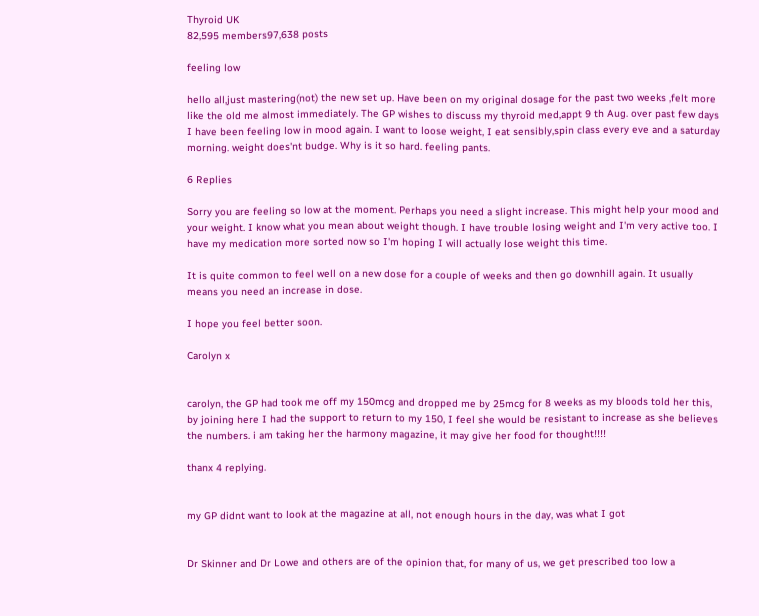Thyroid UK
82,595 members97,638 posts

feeling low

hello all,just mastering(not) the new set up. Have been on my original dosage for the past two weeks ,felt more like the old me almost immediately. The GP wishes to discuss my thyroid med,appt 9 th Aug. over past few days I have been feeling low in mood again. I want to loose weight, I eat sensibly,spin class every eve and a saturday morning. weight does'nt budge. Why is it so hard. feeling pants.

6 Replies

Sorry you are feeling so low at the moment. Perhaps you need a slight increase. This might help your mood and your weight. I know what you mean about weight though. I have trouble losing weight and I'm very active too. I have my medication more sorted now so I'm hoping I will actually lose weight this time.

It is quite common to feel well on a new dose for a couple of weeks and then go downhill again. It usually means you need an increase in dose.

I hope you feel better soon.

Carolyn x


carolyn, the GP had took me off my 150mcg and dropped me by 25mcg for 8 weeks as my bloods told her this, by joining here I had the support to return to my 150, I feel she would be resistant to increase as she believes the numbers. i am taking her the harmony magazine, it may give her food for thought!!!!

thanx 4 replying.


my GP didnt want to look at the magazine at all, not enough hours in the day, was what I got


Dr Skinner and Dr Lowe and others are of the opinion that, for many of us, we get prescribed too low a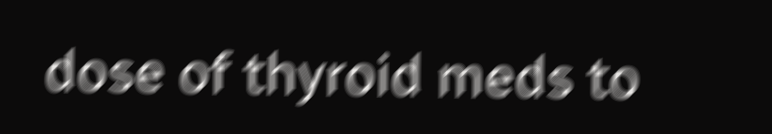dose of thyroid meds to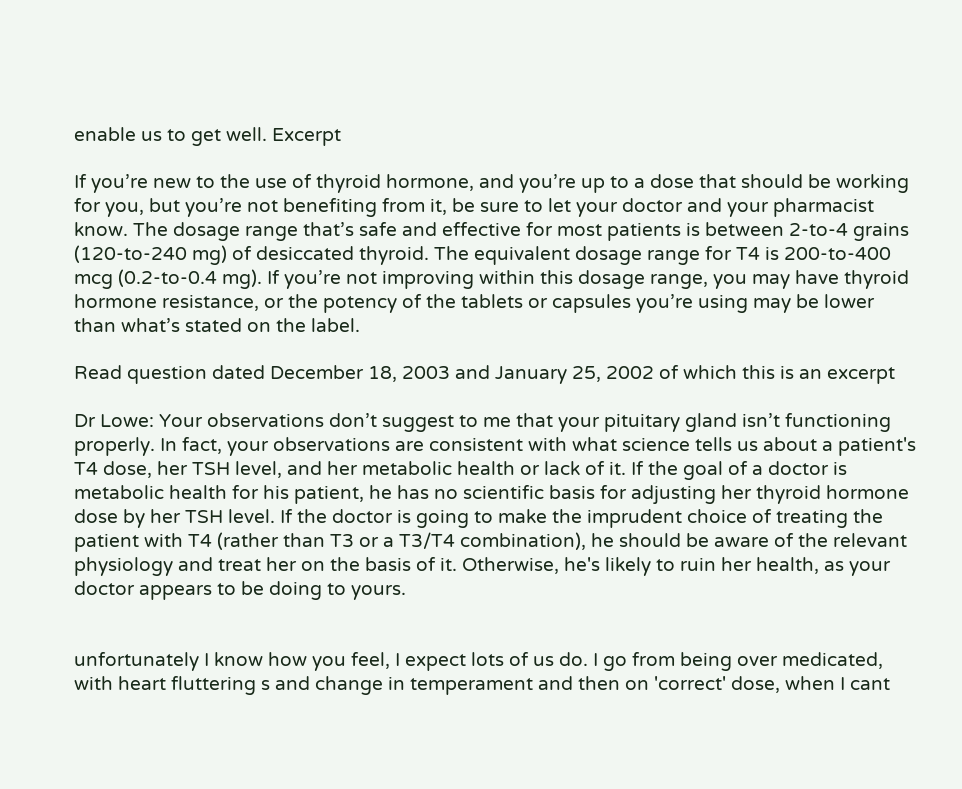enable us to get well. Excerpt

If you’re new to the use of thyroid hormone, and you’re up to a dose that should be working for you, but you’re not benefiting from it, be sure to let your doctor and your pharmacist know. The dosage range that’s safe and effective for most patients is between 2-to-4 grains (120-to-240 mg) of desiccated thyroid. The equivalent dosage range for T4 is 200-to-400 mcg (0.2-to-0.4 mg). If you’re not improving within this dosage range, you may have thyroid hormone resistance, or the potency of the tablets or capsules you’re using may be lower than what’s stated on the label.

Read question dated December 18, 2003 and January 25, 2002 of which this is an excerpt

Dr Lowe: Your observations don’t suggest to me that your pituitary gland isn’t functioning properly. In fact, your observations are consistent with what science tells us about a patient's T4 dose, her TSH level, and her metabolic health or lack of it. If the goal of a doctor is metabolic health for his patient, he has no scientific basis for adjusting her thyroid hormone dose by her TSH level. If the doctor is going to make the imprudent choice of treating the patient with T4 (rather than T3 or a T3/T4 combination), he should be aware of the relevant physiology and treat her on the basis of it. Otherwise, he's likely to ruin her health, as your doctor appears to be doing to yours.


unfortunately I know how you feel, I expect lots of us do. I go from being over medicated, with heart fluttering s and change in temperament and then on 'correct' dose, when I cant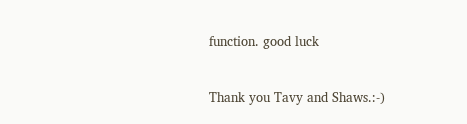function. good luck


Thank you Tavy and Shaws.:-)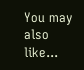You may also like...